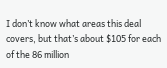I don’t know what areas this deal covers, but that’s about $105 for each of the 86 million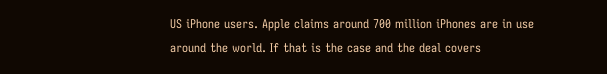US iPhone users. Apple claims around 700 million iPhones are in use around the world. If that is the case and the deal covers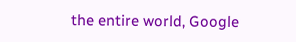the entire world, Google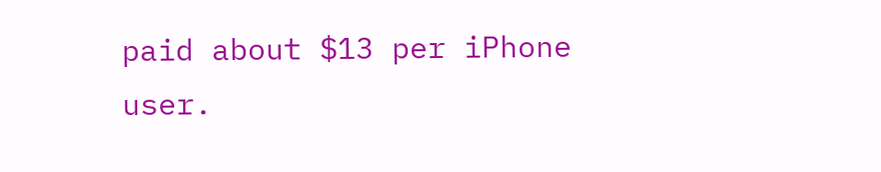paid about $13 per iPhone user.